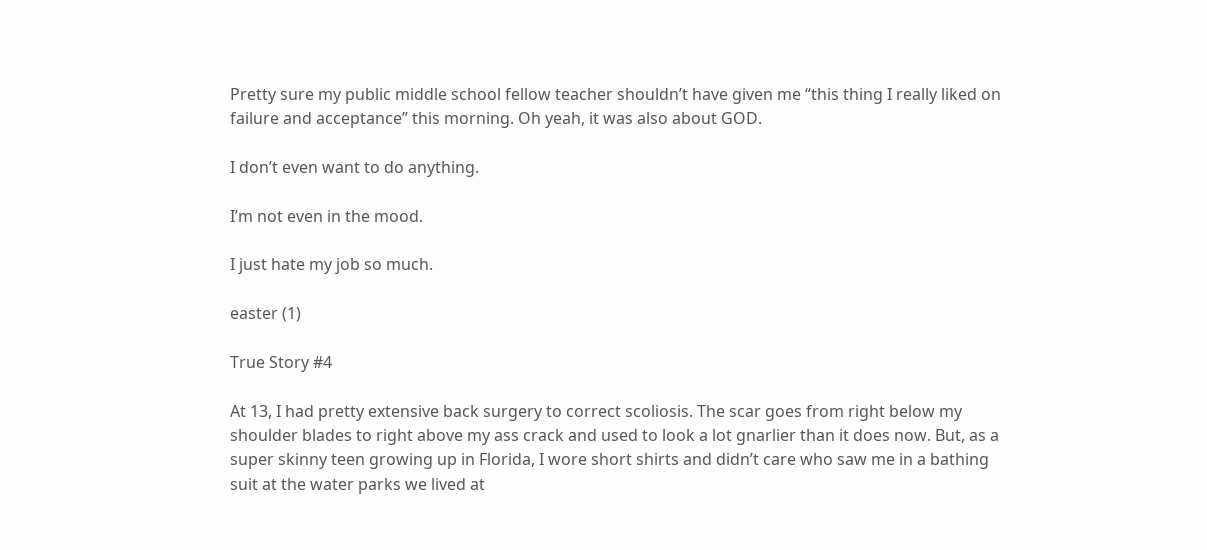Pretty sure my public middle school fellow teacher shouldn’t have given me “this thing I really liked on failure and acceptance” this morning. Oh yeah, it was also about GOD.

I don’t even want to do anything.

I’m not even in the mood.

I just hate my job so much.

easter (1)

True Story #4

At 13, I had pretty extensive back surgery to correct scoliosis. The scar goes from right below my shoulder blades to right above my ass crack and used to look a lot gnarlier than it does now. But, as a super skinny teen growing up in Florida, I wore short shirts and didn’t care who saw me in a bathing suit at the water parks we lived at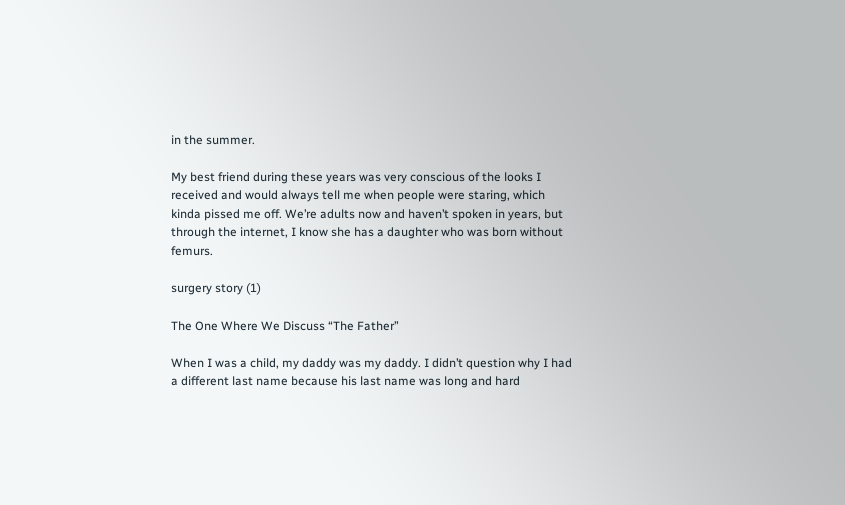in the summer.

My best friend during these years was very conscious of the looks I received and would always tell me when people were staring, which kinda pissed me off. We’re adults now and haven’t spoken in years, but through the internet, I know she has a daughter who was born without femurs.

surgery story (1)

The One Where We Discuss “The Father”

When I was a child, my daddy was my daddy. I didn’t question why I had a different last name because his last name was long and hard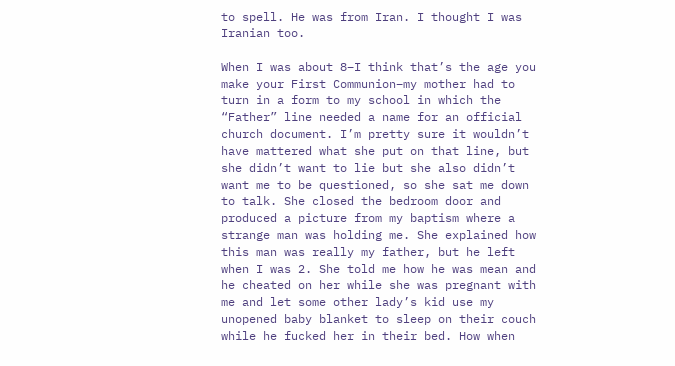to spell. He was from Iran. I thought I was Iranian too.

When I was about 8–I think that’s the age you make your First Communion–my mother had to turn in a form to my school in which the “Father” line needed a name for an official church document. I’m pretty sure it wouldn’t have mattered what she put on that line, but she didn’t want to lie but she also didn’t want me to be questioned, so she sat me down to talk. She closed the bedroom door and produced a picture from my baptism where a strange man was holding me. She explained how this man was really my father, but he left when I was 2. She told me how he was mean and he cheated on her while she was pregnant with me and let some other lady’s kid use my unopened baby blanket to sleep on their couch while he fucked her in their bed. How when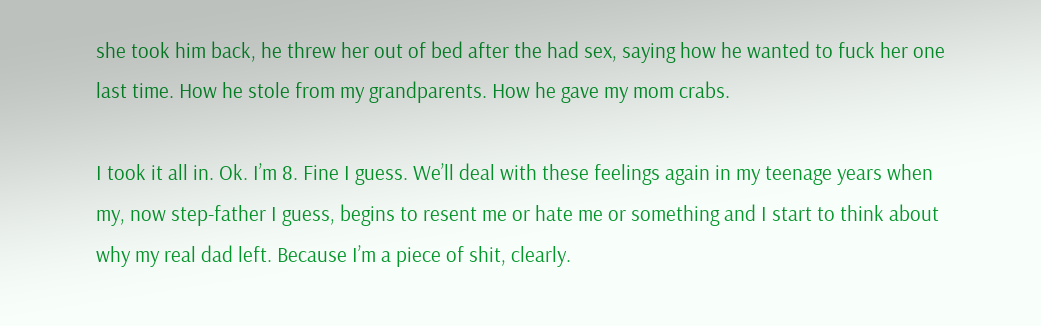she took him back, he threw her out of bed after the had sex, saying how he wanted to fuck her one last time. How he stole from my grandparents. How he gave my mom crabs.

I took it all in. Ok. I’m 8. Fine I guess. We’ll deal with these feelings again in my teenage years when my, now step-father I guess, begins to resent me or hate me or something and I start to think about why my real dad left. Because I’m a piece of shit, clearly.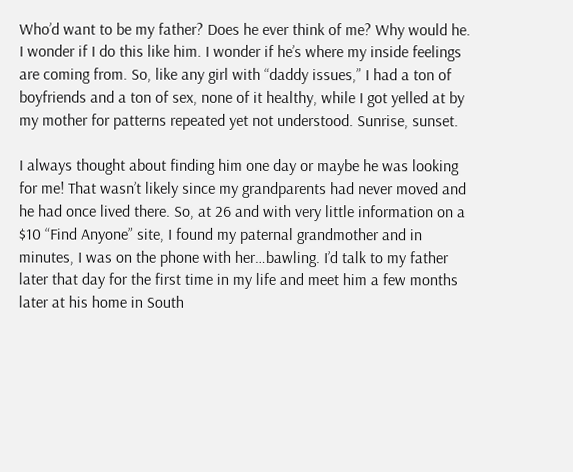Who’d want to be my father? Does he ever think of me? Why would he. I wonder if I do this like him. I wonder if he’s where my inside feelings are coming from. So, like any girl with “daddy issues,” I had a ton of boyfriends and a ton of sex, none of it healthy, while I got yelled at by my mother for patterns repeated yet not understood. Sunrise, sunset.

I always thought about finding him one day or maybe he was looking for me! That wasn’t likely since my grandparents had never moved and he had once lived there. So, at 26 and with very little information on a $10 “Find Anyone” site, I found my paternal grandmother and in minutes, I was on the phone with her…bawling. I’d talk to my father later that day for the first time in my life and meet him a few months later at his home in South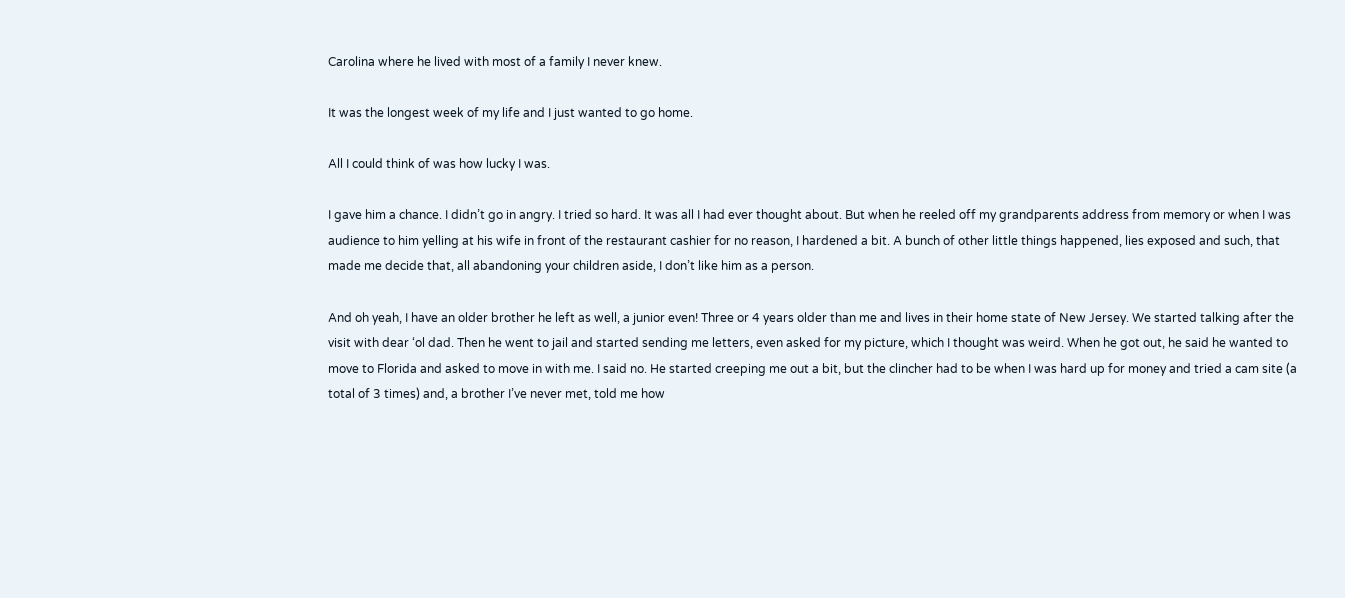Carolina where he lived with most of a family I never knew.

It was the longest week of my life and I just wanted to go home.

All I could think of was how lucky I was.

I gave him a chance. I didn’t go in angry. I tried so hard. It was all I had ever thought about. But when he reeled off my grandparents address from memory or when I was audience to him yelling at his wife in front of the restaurant cashier for no reason, I hardened a bit. A bunch of other little things happened, lies exposed and such, that made me decide that, all abandoning your children aside, I don’t like him as a person.

And oh yeah, I have an older brother he left as well, a junior even! Three or 4 years older than me and lives in their home state of New Jersey. We started talking after the visit with dear ‘ol dad. Then he went to jail and started sending me letters, even asked for my picture, which I thought was weird. When he got out, he said he wanted to move to Florida and asked to move in with me. I said no. He started creeping me out a bit, but the clincher had to be when I was hard up for money and tried a cam site (a total of 3 times) and, a brother I’ve never met, told me how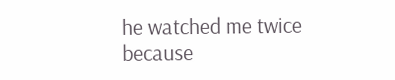he watched me twice because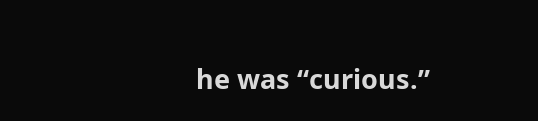he was “curious.”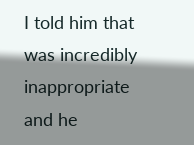I told him that was incredibly inappropriate and he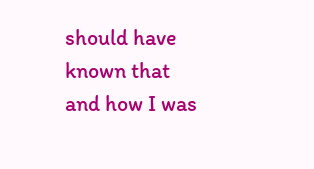should have known that and how I was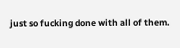just so fucking done with all of them.